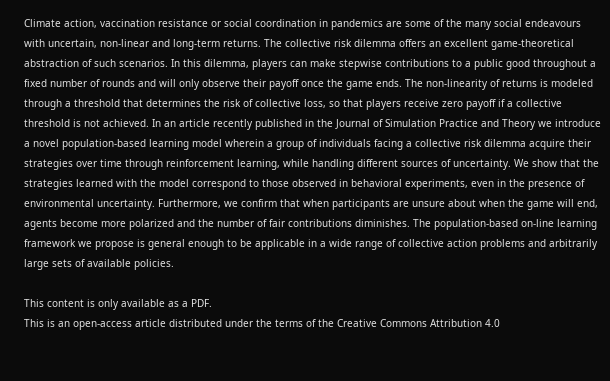Climate action, vaccination resistance or social coordination in pandemics are some of the many social endeavours with uncertain, non-linear and long-term returns. The collective risk dilemma offers an excellent game-theoretical abstraction of such scenarios. In this dilemma, players can make stepwise contributions to a public good throughout a fixed number of rounds and will only observe their payoff once the game ends. The non-linearity of returns is modeled through a threshold that determines the risk of collective loss, so that players receive zero payoff if a collective threshold is not achieved. In an article recently published in the Journal of Simulation Practice and Theory we introduce a novel population-based learning model wherein a group of individuals facing a collective risk dilemma acquire their strategies over time through reinforcement learning, while handling different sources of uncertainty. We show that the strategies learned with the model correspond to those observed in behavioral experiments, even in the presence of environmental uncertainty. Furthermore, we confirm that when participants are unsure about when the game will end, agents become more polarized and the number of fair contributions diminishes. The population-based on-line learning framework we propose is general enough to be applicable in a wide range of collective action problems and arbitrarily large sets of available policies.

This content is only available as a PDF.
This is an open-access article distributed under the terms of the Creative Commons Attribution 4.0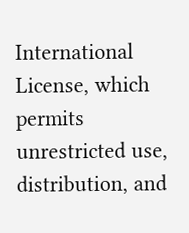International License, which permits unrestricted use, distribution, and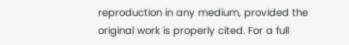reproduction in any medium, provided the original work is properly cited. For a full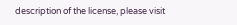description of the license, please visit